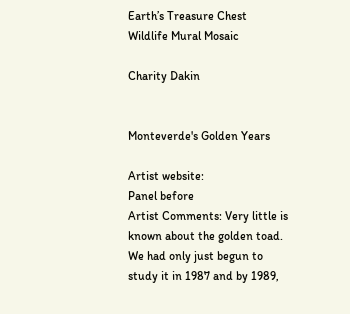Earth’s Treasure Chest
Wildlife Mural Mosaic

Charity Dakin


Monteverde's Golden Years

Artist website:
Panel before
Artist Comments: Very little is known about the golden toad. We had only just begun to study it in 1987 and by 1989,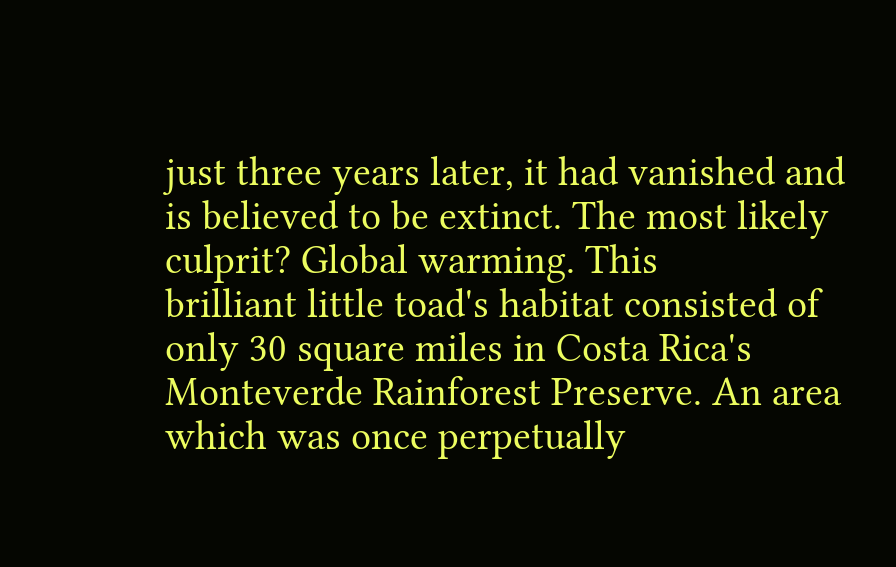just three years later, it had vanished and is believed to be extinct. The most likely culprit? Global warming. This
brilliant little toad's habitat consisted of only 30 square miles in Costa Rica's Monteverde Rainforest Preserve. An area which was once perpetually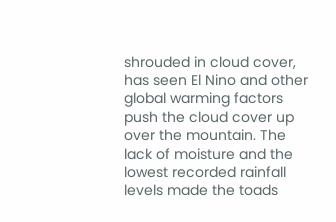shrouded in cloud cover, has seen El Nino and other global warming factors push the cloud cover up over the mountain. The lack of moisture and the lowest recorded rainfall levels made the toads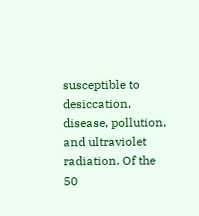susceptible to desiccation, disease, pollution, and ultraviolet radiation. Of the 50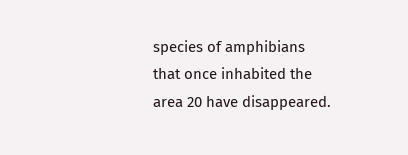species of amphibians that once inhabited the area 20 have disappeared.